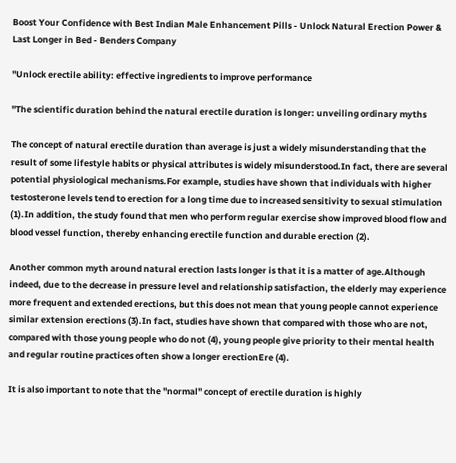Boost Your Confidence with Best Indian Male Enhancement Pills - Unlock Natural Erection Power & Last Longer in Bed - Benders Company

"Unlock erectile ability: effective ingredients to improve performance

"The scientific duration behind the natural erectile duration is longer: unveiling ordinary myths

The concept of natural erectile duration than average is just a widely misunderstanding that the result of some lifestyle habits or physical attributes is widely misunderstood.In fact, there are several potential physiological mechanisms.For example, studies have shown that individuals with higher testosterone levels tend to erection for a long time due to increased sensitivity to sexual stimulation (1).In addition, the study found that men who perform regular exercise show improved blood flow and blood vessel function, thereby enhancing erectile function and durable erection (2).

Another common myth around natural erection lasts longer is that it is a matter of age.Although indeed, due to the decrease in pressure level and relationship satisfaction, the elderly may experience more frequent and extended erections, but this does not mean that young people cannot experience similar extension erections (3).In fact, studies have shown that compared with those who are not, compared with those young people who do not (4), young people give priority to their mental health and regular routine practices often show a longer erectionEre (4).

It is also important to note that the "normal" concept of erectile duration is highly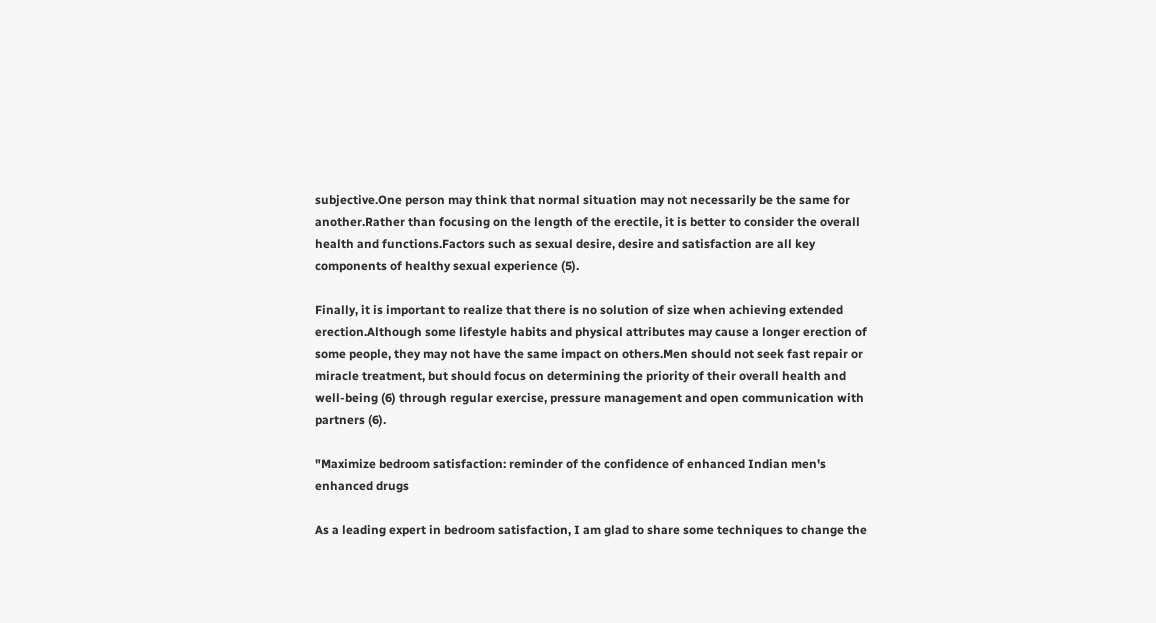subjective.One person may think that normal situation may not necessarily be the same for another.Rather than focusing on the length of the erectile, it is better to consider the overall health and functions.Factors such as sexual desire, desire and satisfaction are all key components of healthy sexual experience (5).

Finally, it is important to realize that there is no solution of size when achieving extended erection.Although some lifestyle habits and physical attributes may cause a longer erection of some people, they may not have the same impact on others.Men should not seek fast repair or miracle treatment, but should focus on determining the priority of their overall health and well-being (6) through regular exercise, pressure management and open communication with partners (6).

"Maximize bedroom satisfaction: reminder of the confidence of enhanced Indian men's enhanced drugs

As a leading expert in bedroom satisfaction, I am glad to share some techniques to change the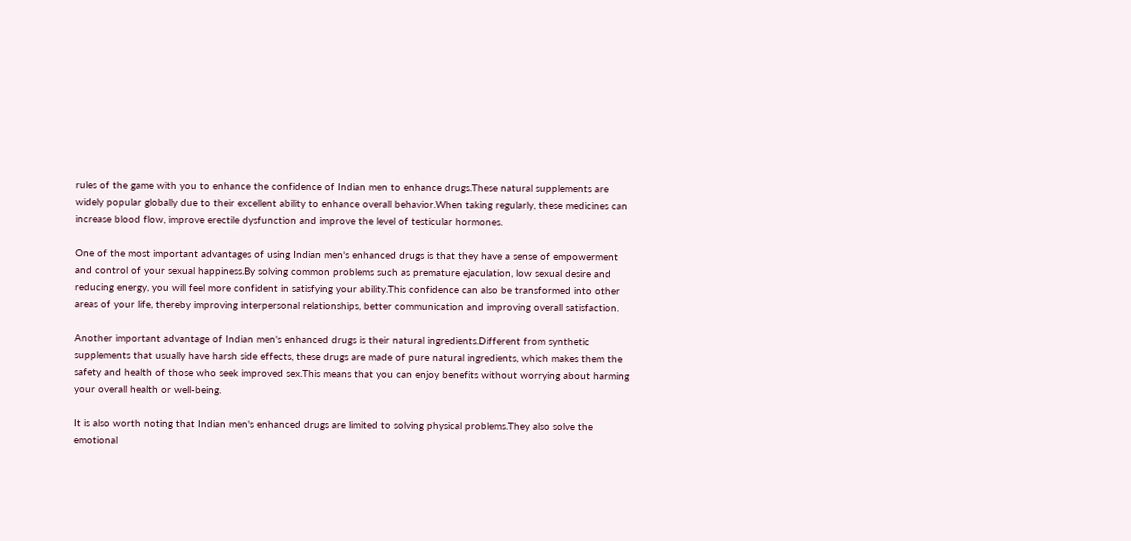rules of the game with you to enhance the confidence of Indian men to enhance drugs.These natural supplements are widely popular globally due to their excellent ability to enhance overall behavior.When taking regularly, these medicines can increase blood flow, improve erectile dysfunction and improve the level of testicular hormones.

One of the most important advantages of using Indian men's enhanced drugs is that they have a sense of empowerment and control of your sexual happiness.By solving common problems such as premature ejaculation, low sexual desire and reducing energy, you will feel more confident in satisfying your ability.This confidence can also be transformed into other areas of your life, thereby improving interpersonal relationships, better communication and improving overall satisfaction.

Another important advantage of Indian men's enhanced drugs is their natural ingredients.Different from synthetic supplements that usually have harsh side effects, these drugs are made of pure natural ingredients, which makes them the safety and health of those who seek improved sex.This means that you can enjoy benefits without worrying about harming your overall health or well-being.

It is also worth noting that Indian men's enhanced drugs are limited to solving physical problems.They also solve the emotional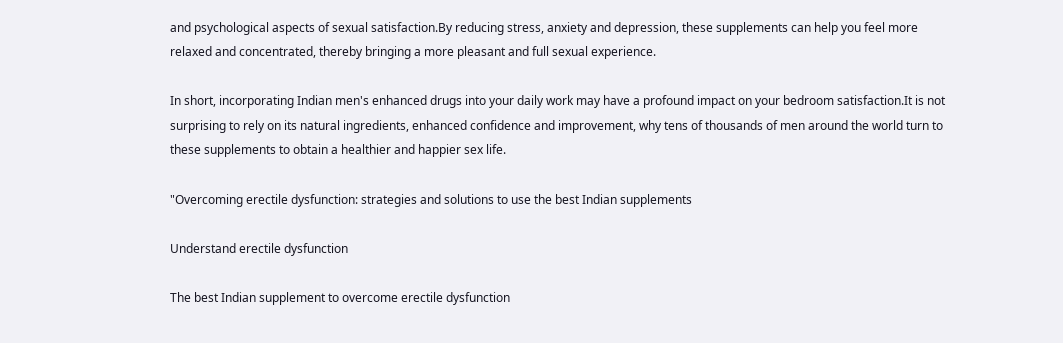and psychological aspects of sexual satisfaction.By reducing stress, anxiety and depression, these supplements can help you feel more relaxed and concentrated, thereby bringing a more pleasant and full sexual experience.

In short, incorporating Indian men's enhanced drugs into your daily work may have a profound impact on your bedroom satisfaction.It is not surprising to rely on its natural ingredients, enhanced confidence and improvement, why tens of thousands of men around the world turn to these supplements to obtain a healthier and happier sex life.

"Overcoming erectile dysfunction: strategies and solutions to use the best Indian supplements

Understand erectile dysfunction

The best Indian supplement to overcome erectile dysfunction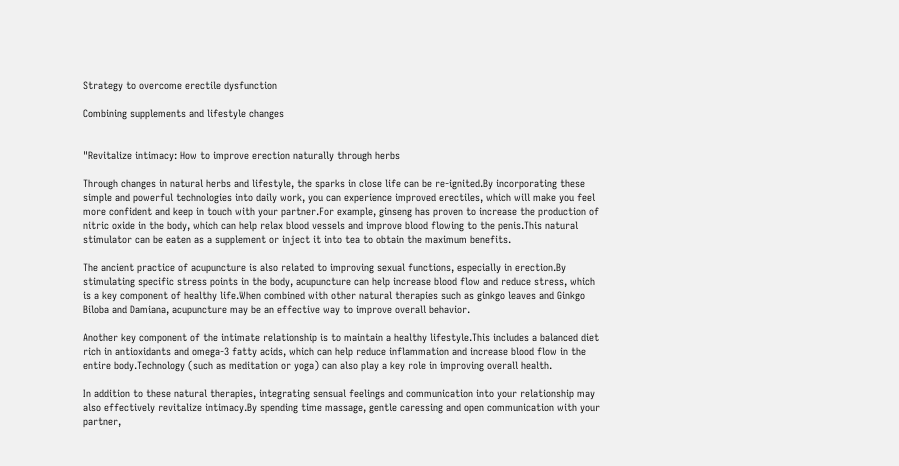Strategy to overcome erectile dysfunction

Combining supplements and lifestyle changes


"Revitalize intimacy: How to improve erection naturally through herbs

Through changes in natural herbs and lifestyle, the sparks in close life can be re-ignited.By incorporating these simple and powerful technologies into daily work, you can experience improved erectiles, which will make you feel more confident and keep in touch with your partner.For example, ginseng has proven to increase the production of nitric oxide in the body, which can help relax blood vessels and improve blood flowing to the penis.This natural stimulator can be eaten as a supplement or inject it into tea to obtain the maximum benefits.

The ancient practice of acupuncture is also related to improving sexual functions, especially in erection.By stimulating specific stress points in the body, acupuncture can help increase blood flow and reduce stress, which is a key component of healthy life.When combined with other natural therapies such as ginkgo leaves and Ginkgo Biloba and Damiana, acupuncture may be an effective way to improve overall behavior.

Another key component of the intimate relationship is to maintain a healthy lifestyle.This includes a balanced diet rich in antioxidants and omega-3 fatty acids, which can help reduce inflammation and increase blood flow in the entire body.Technology (such as meditation or yoga) can also play a key role in improving overall health.

In addition to these natural therapies, integrating sensual feelings and communication into your relationship may also effectively revitalize intimacy.By spending time massage, gentle caressing and open communication with your partner,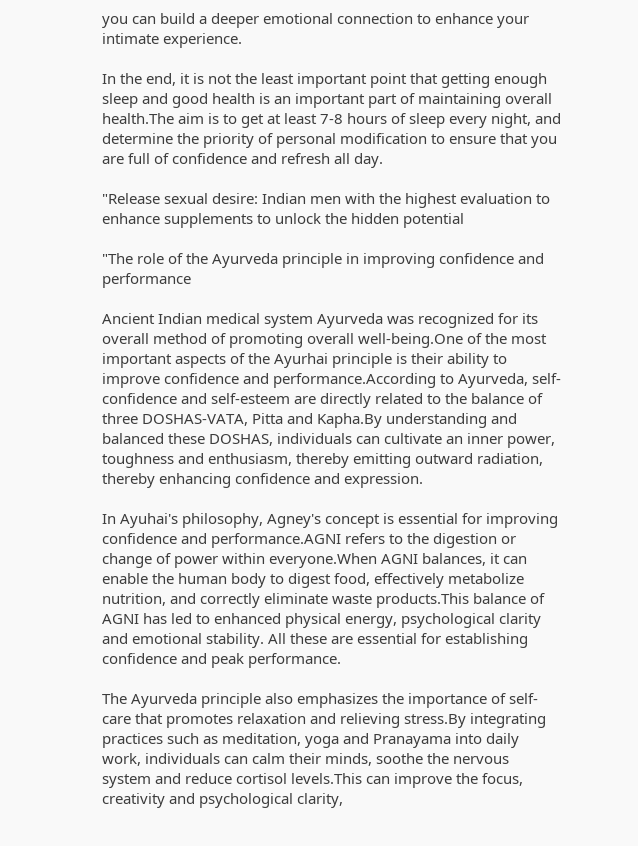you can build a deeper emotional connection to enhance your intimate experience.

In the end, it is not the least important point that getting enough sleep and good health is an important part of maintaining overall health.The aim is to get at least 7-8 hours of sleep every night, and determine the priority of personal modification to ensure that you are full of confidence and refresh all day.

"Release sexual desire: Indian men with the highest evaluation to enhance supplements to unlock the hidden potential

"The role of the Ayurveda principle in improving confidence and performance

Ancient Indian medical system Ayurveda was recognized for its overall method of promoting overall well-being.One of the most important aspects of the Ayurhai principle is their ability to improve confidence and performance.According to Ayurveda, self-confidence and self-esteem are directly related to the balance of three DOSHAS-VATA, Pitta and Kapha.By understanding and balanced these DOSHAS, individuals can cultivate an inner power, toughness and enthusiasm, thereby emitting outward radiation, thereby enhancing confidence and expression.

In Ayuhai's philosophy, Agney's concept is essential for improving confidence and performance.AGNI refers to the digestion or change of power within everyone.When AGNI balances, it can enable the human body to digest food, effectively metabolize nutrition, and correctly eliminate waste products.This balance of AGNI has led to enhanced physical energy, psychological clarity and emotional stability. All these are essential for establishing confidence and peak performance.

The Ayurveda principle also emphasizes the importance of self-care that promotes relaxation and relieving stress.By integrating practices such as meditation, yoga and Pranayama into daily work, individuals can calm their minds, soothe the nervous system and reduce cortisol levels.This can improve the focus, creativity and psychological clarity,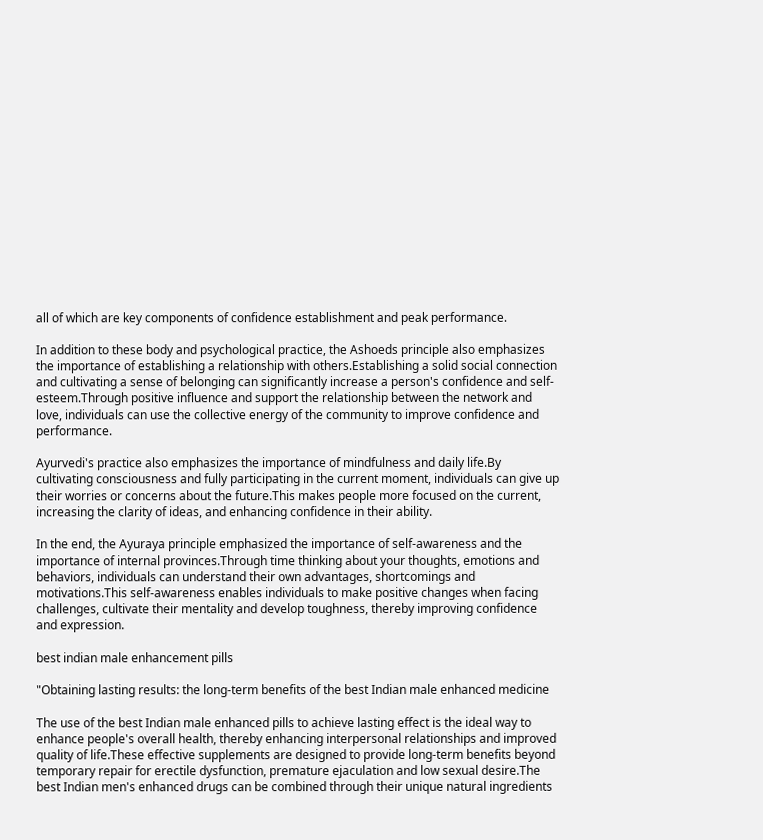all of which are key components of confidence establishment and peak performance.

In addition to these body and psychological practice, the Ashoeds principle also emphasizes the importance of establishing a relationship with others.Establishing a solid social connection and cultivating a sense of belonging can significantly increase a person's confidence and self-esteem.Through positive influence and support the relationship between the network and love, individuals can use the collective energy of the community to improve confidence and performance.

Ayurvedi's practice also emphasizes the importance of mindfulness and daily life.By cultivating consciousness and fully participating in the current moment, individuals can give up their worries or concerns about the future.This makes people more focused on the current, increasing the clarity of ideas, and enhancing confidence in their ability.

In the end, the Ayuraya principle emphasized the importance of self-awareness and the importance of internal provinces.Through time thinking about your thoughts, emotions and behaviors, individuals can understand their own advantages, shortcomings and motivations.This self-awareness enables individuals to make positive changes when facing challenges, cultivate their mentality and develop toughness, thereby improving confidence and expression.

best indian male enhancement pills

"Obtaining lasting results: the long-term benefits of the best Indian male enhanced medicine

The use of the best Indian male enhanced pills to achieve lasting effect is the ideal way to enhance people's overall health, thereby enhancing interpersonal relationships and improved quality of life.These effective supplements are designed to provide long-term benefits beyond temporary repair for erectile dysfunction, premature ejaculation and low sexual desire.The best Indian men's enhanced drugs can be combined through their unique natural ingredients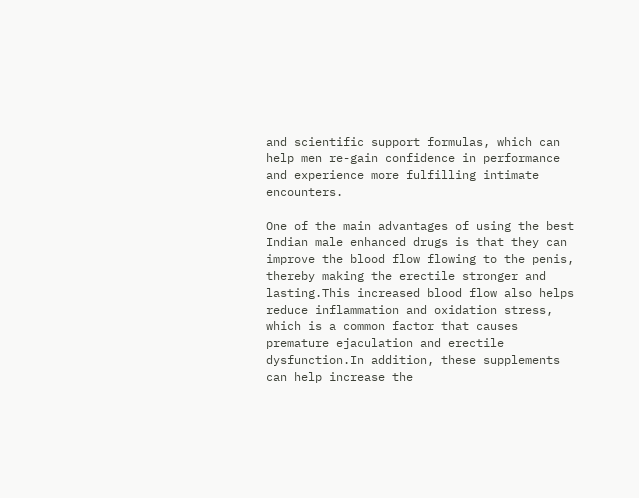and scientific support formulas, which can help men re-gain confidence in performance and experience more fulfilling intimate encounters.

One of the main advantages of using the best Indian male enhanced drugs is that they can improve the blood flow flowing to the penis, thereby making the erectile stronger and lasting.This increased blood flow also helps reduce inflammation and oxidation stress, which is a common factor that causes premature ejaculation and erectile dysfunction.In addition, these supplements can help increase the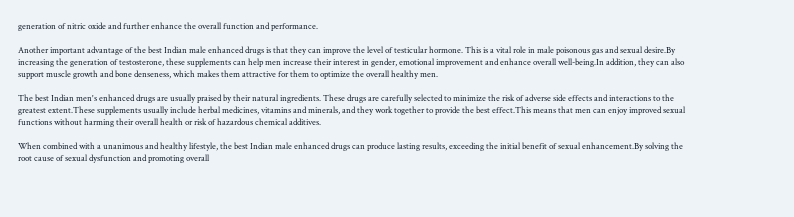generation of nitric oxide and further enhance the overall function and performance.

Another important advantage of the best Indian male enhanced drugs is that they can improve the level of testicular hormone. This is a vital role in male poisonous gas and sexual desire.By increasing the generation of testosterone, these supplements can help men increase their interest in gender, emotional improvement and enhance overall well-being.In addition, they can also support muscle growth and bone denseness, which makes them attractive for them to optimize the overall healthy men.

The best Indian men's enhanced drugs are usually praised by their natural ingredients. These drugs are carefully selected to minimize the risk of adverse side effects and interactions to the greatest extent.These supplements usually include herbal medicines, vitamins and minerals, and they work together to provide the best effect.This means that men can enjoy improved sexual functions without harming their overall health or risk of hazardous chemical additives.

When combined with a unanimous and healthy lifestyle, the best Indian male enhanced drugs can produce lasting results, exceeding the initial benefit of sexual enhancement.By solving the root cause of sexual dysfunction and promoting overall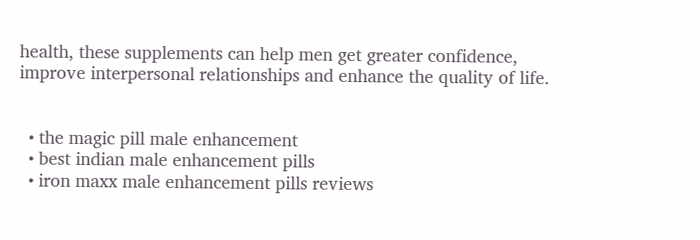health, these supplements can help men get greater confidence, improve interpersonal relationships and enhance the quality of life.


  • the magic pill male enhancement
  • best indian male enhancement pills
  • iron maxx male enhancement pills reviews